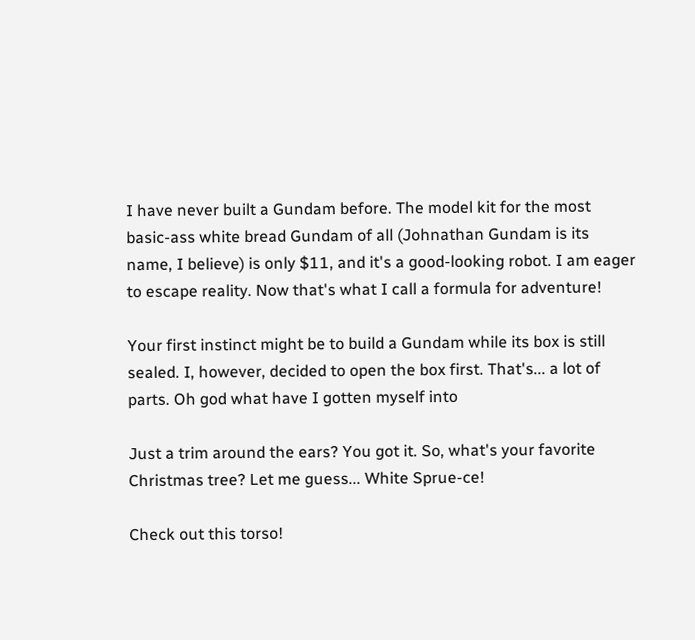I have never built a Gundam before. The model kit for the most basic-ass white bread Gundam of all (Johnathan Gundam is its name, I believe) is only $11, and it's a good-looking robot. I am eager to escape reality. Now that's what I call a formula for adventure!

Your first instinct might be to build a Gundam while its box is still sealed. I, however, decided to open the box first. That's... a lot of parts. Oh god what have I gotten myself into

Just a trim around the ears? You got it. So, what's your favorite Christmas tree? Let me guess... White Sprue-ce!

Check out this torso!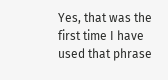Yes, that was the first time I have used that phrase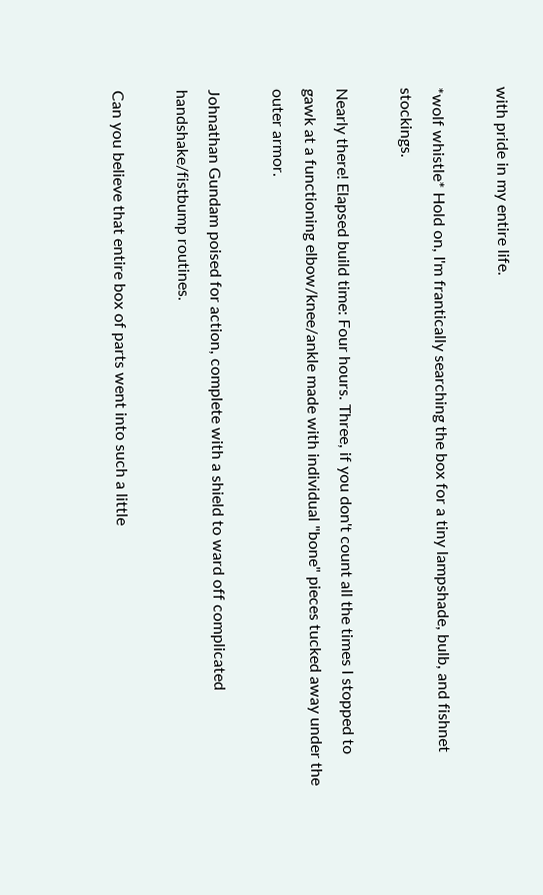with pride in my entire life.

*wolf whistle* Hold on, I'm frantically searching the box for a tiny lampshade, bulb, and fishnet stockings.

Nearly there! Elapsed build time: Four hours. Three, if you don't count all the times I stopped to gawk at a functioning elbow/knee/ankle made with individual "bone" pieces tucked away under the outer armor.

Johnathan Gundam poised for action, complete with a shield to ward off complicated handshake/fistbump routines.

Can you believe that entire box of parts went into such a little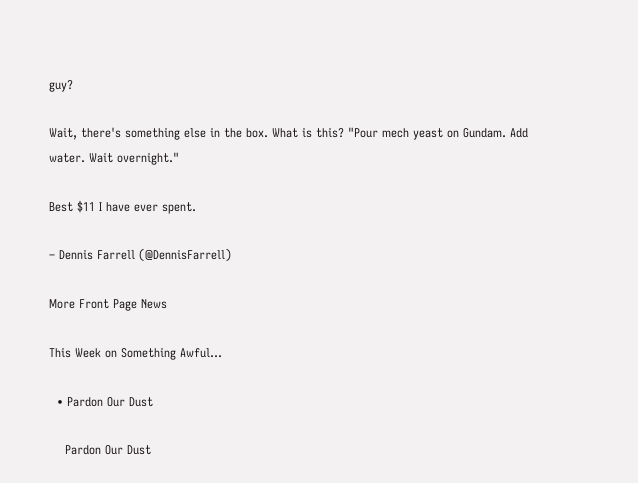guy?

Wait, there's something else in the box. What is this? "Pour mech yeast on Gundam. Add water. Wait overnight."

Best $11 I have ever spent.

– Dennis Farrell (@DennisFarrell)

More Front Page News

This Week on Something Awful...

  • Pardon Our Dust

    Pardon Our Dust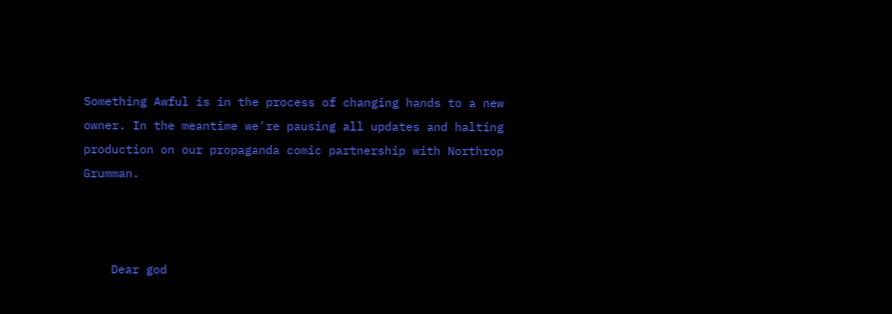Something Awful is in the process of changing hands to a new owner. In the meantime we're pausing all updates and halting production on our propaganda comic partnership with Northrop Grumman.



    Dear god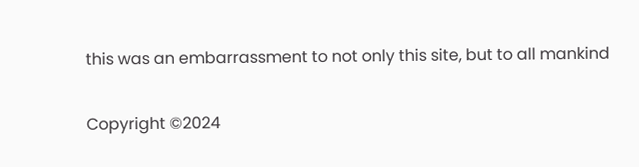this was an embarrassment to not only this site, but to all mankind

Copyright ©2024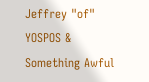Jeffrey "of" YOSPOS & Something Awful